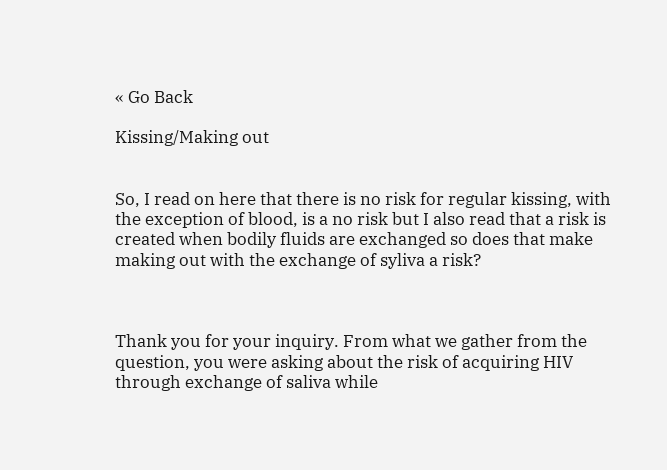« Go Back

Kissing/Making out


So, I read on here that there is no risk for regular kissing, with the exception of blood, is a no risk but I also read that a risk is created when bodily fluids are exchanged so does that make making out with the exchange of syliva a risk?



Thank you for your inquiry. From what we gather from the question, you were asking about the risk of acquiring HIV through exchange of saliva while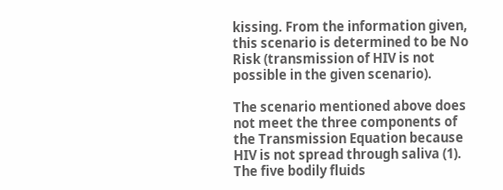kissing. From the information given, this scenario is determined to be No Risk (transmission of HIV is not possible in the given scenario).

The scenario mentioned above does not meet the three components of the Transmission Equation because HIV is not spread through saliva (1). The five bodily fluids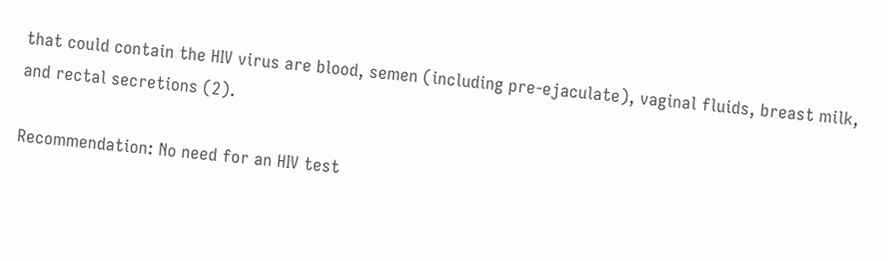that could contain the HIV virus are blood, semen (including pre-ejaculate), vaginal fluids, breast milk, and rectal secretions (2).

Recommendation: No need for an HIV test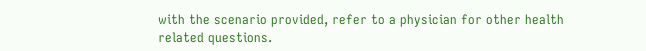with the scenario provided, refer to a physician for other health related questions.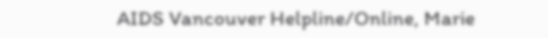AIDS Vancouver Helpline/Online, Marie